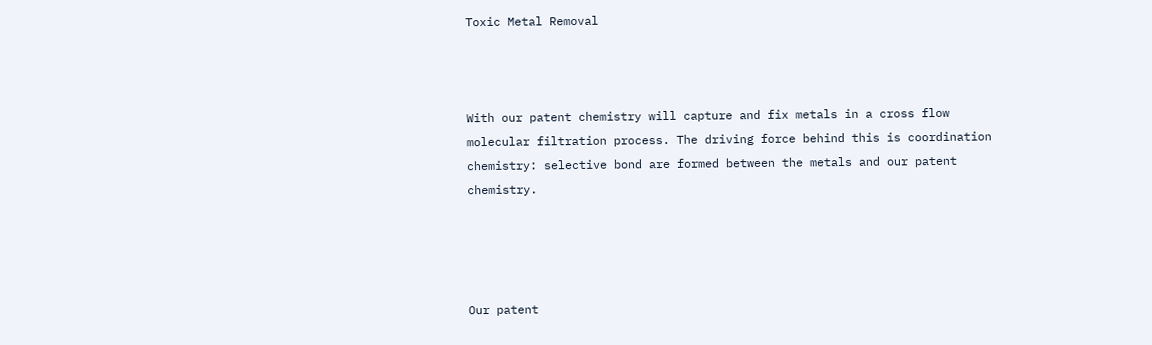Toxic Metal Removal



With our patent chemistry will capture and fix metals in a cross flow molecular filtration process. The driving force behind this is coordination chemistry: selective bond are formed between the metals and our patent chemistry.




Our patent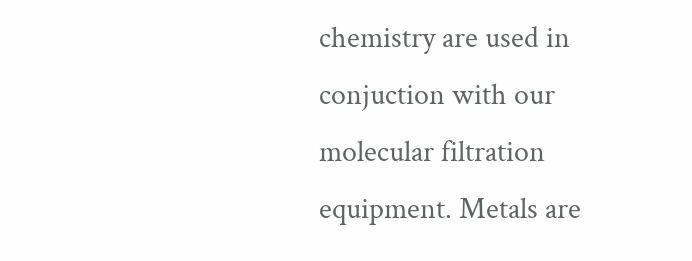chemistry are used in conjuction with our molecular filtration equipment. Metals are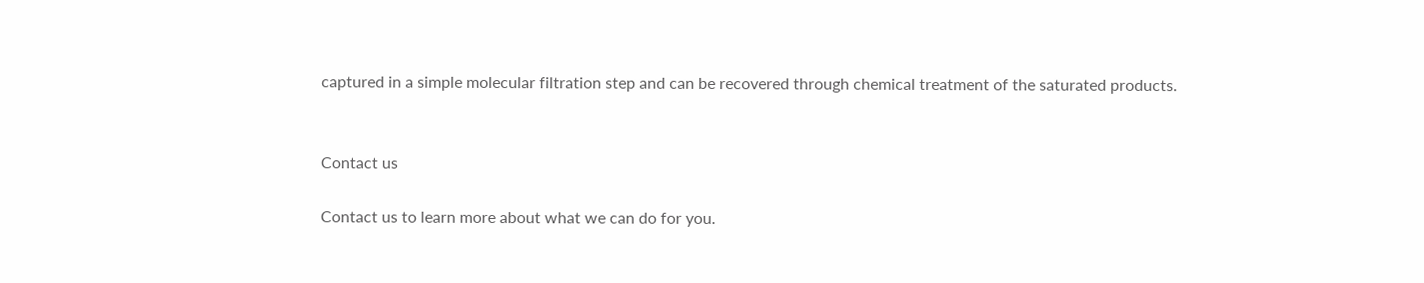captured in a simple molecular filtration step and can be recovered through chemical treatment of the saturated products.


Contact us

Contact us to learn more about what we can do for you.